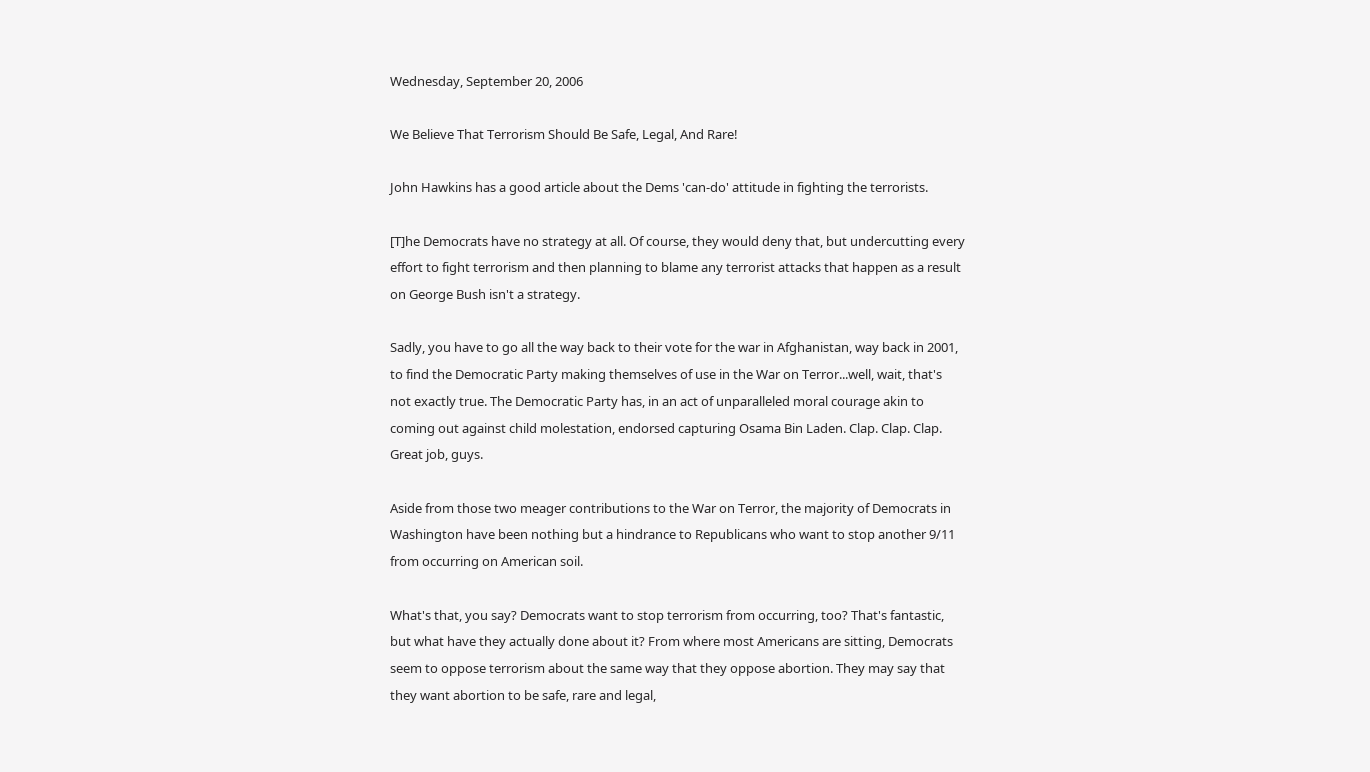Wednesday, September 20, 2006

We Believe That Terrorism Should Be Safe, Legal, And Rare!

John Hawkins has a good article about the Dems 'can-do' attitude in fighting the terrorists.

[T]he Democrats have no strategy at all. Of course, they would deny that, but undercutting every effort to fight terrorism and then planning to blame any terrorist attacks that happen as a result on George Bush isn't a strategy.

Sadly, you have to go all the way back to their vote for the war in Afghanistan, way back in 2001, to find the Democratic Party making themselves of use in the War on Terror...well, wait, that's not exactly true. The Democratic Party has, in an act of unparalleled moral courage akin to coming out against child molestation, endorsed capturing Osama Bin Laden. Clap. Clap. Clap. Great job, guys.

Aside from those two meager contributions to the War on Terror, the majority of Democrats in Washington have been nothing but a hindrance to Republicans who want to stop another 9/11 from occurring on American soil.

What's that, you say? Democrats want to stop terrorism from occurring, too? That's fantastic, but what have they actually done about it? From where most Americans are sitting, Democrats seem to oppose terrorism about the same way that they oppose abortion. They may say that they want abortion to be safe, rare and legal,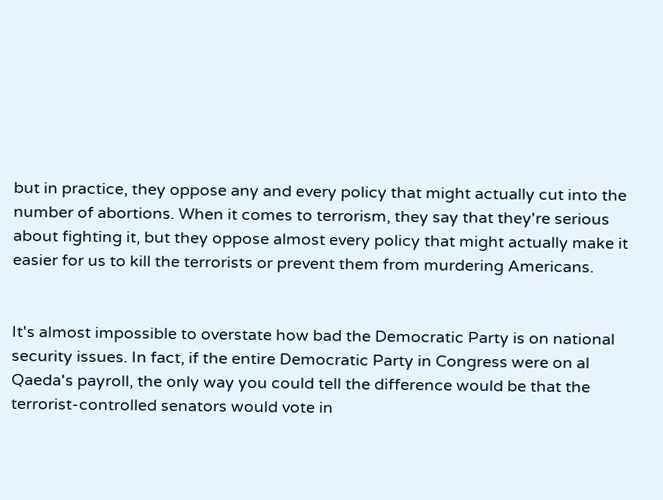but in practice, they oppose any and every policy that might actually cut into the number of abortions. When it comes to terrorism, they say that they're serious about fighting it, but they oppose almost every policy that might actually make it easier for us to kill the terrorists or prevent them from murdering Americans.


It's almost impossible to overstate how bad the Democratic Party is on national security issues. In fact, if the entire Democratic Party in Congress were on al Qaeda's payroll, the only way you could tell the difference would be that the terrorist-controlled senators would vote in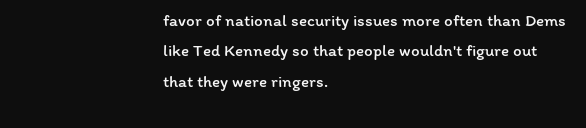favor of national security issues more often than Dems like Ted Kennedy so that people wouldn't figure out that they were ringers.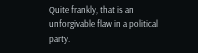Quite frankly, that is an unforgivable flaw in a political party.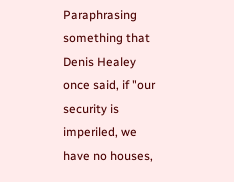Paraphrasing something that Denis Healey once said, if "our security is imperiled, we have no houses,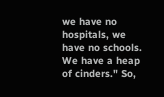we have no hospitals, we have no schools. We have a heap of cinders." So,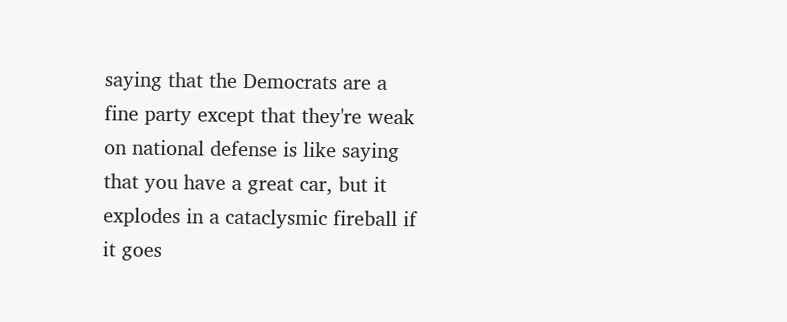saying that the Democrats are a fine party except that they're weak on national defense is like saying that you have a great car, but it explodes in a cataclysmic fireball if it goes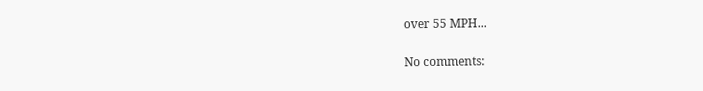over 55 MPH...

No comments: